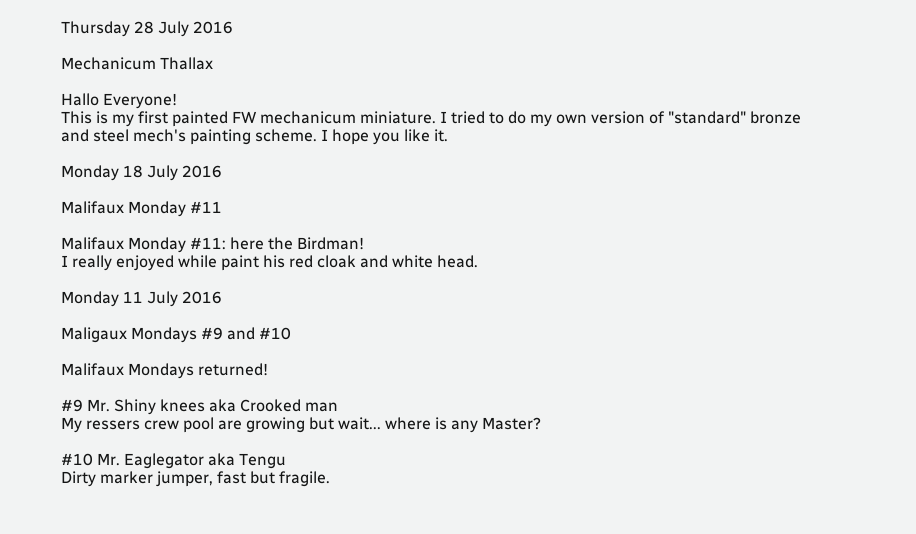Thursday 28 July 2016

Mechanicum Thallax

Hallo Everyone!
This is my first painted FW mechanicum miniature. I tried to do my own version of "standard" bronze and steel mech's painting scheme. I hope you like it.

Monday 18 July 2016

Malifaux Monday #11

Malifaux Monday #11: here the Birdman!
I really enjoyed while paint his red cloak and white head.

Monday 11 July 2016

Maligaux Mondays #9 and #10

Malifaux Mondays returned!

#9 Mr. Shiny knees aka Crooked man
My ressers crew pool are growing but wait... where is any Master?

#10 Mr. Eaglegator aka Tengu
Dirty marker jumper, fast but fragile.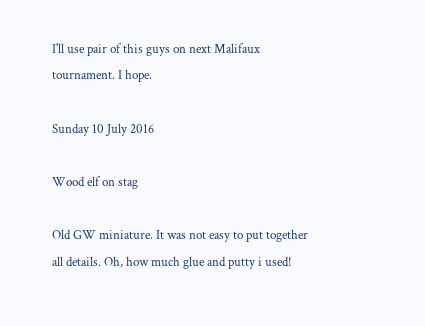I'll use pair of this guys on next Malifaux tournament. I hope.

Sunday 10 July 2016

Wood elf on stag

Old GW miniature. It was not easy to put together all details. Oh, how much glue and putty i used!